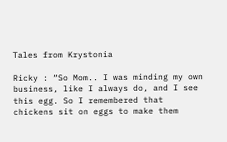Tales from Krystonia

Ricky : “So Mom.. I was minding my own business, like I always do, and I see this egg. So I remembered that chickens sit on eggs to make them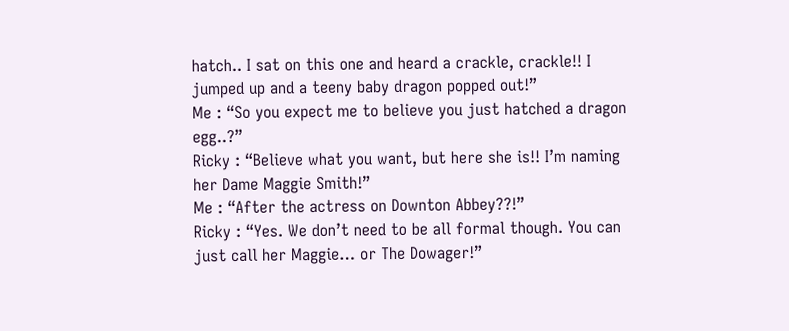hatch.. I sat on this one and heard a crackle, crackle!! I jumped up and a teeny baby dragon popped out!”
Me : “So you expect me to believe you just hatched a dragon egg..?”
Ricky : “Believe what you want, but here she is!! I’m naming her Dame Maggie Smith!”
Me : “After the actress on Downton Abbey??!”
Ricky : “Yes. We don’t need to be all formal though. You can just call her Maggie… or The Dowager!”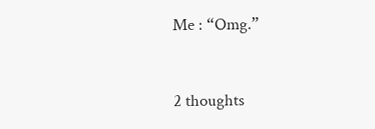Me : “Omg.”


2 thoughts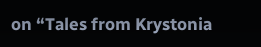on “Tales from Krystonia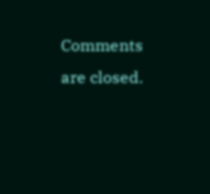Comments are closed.